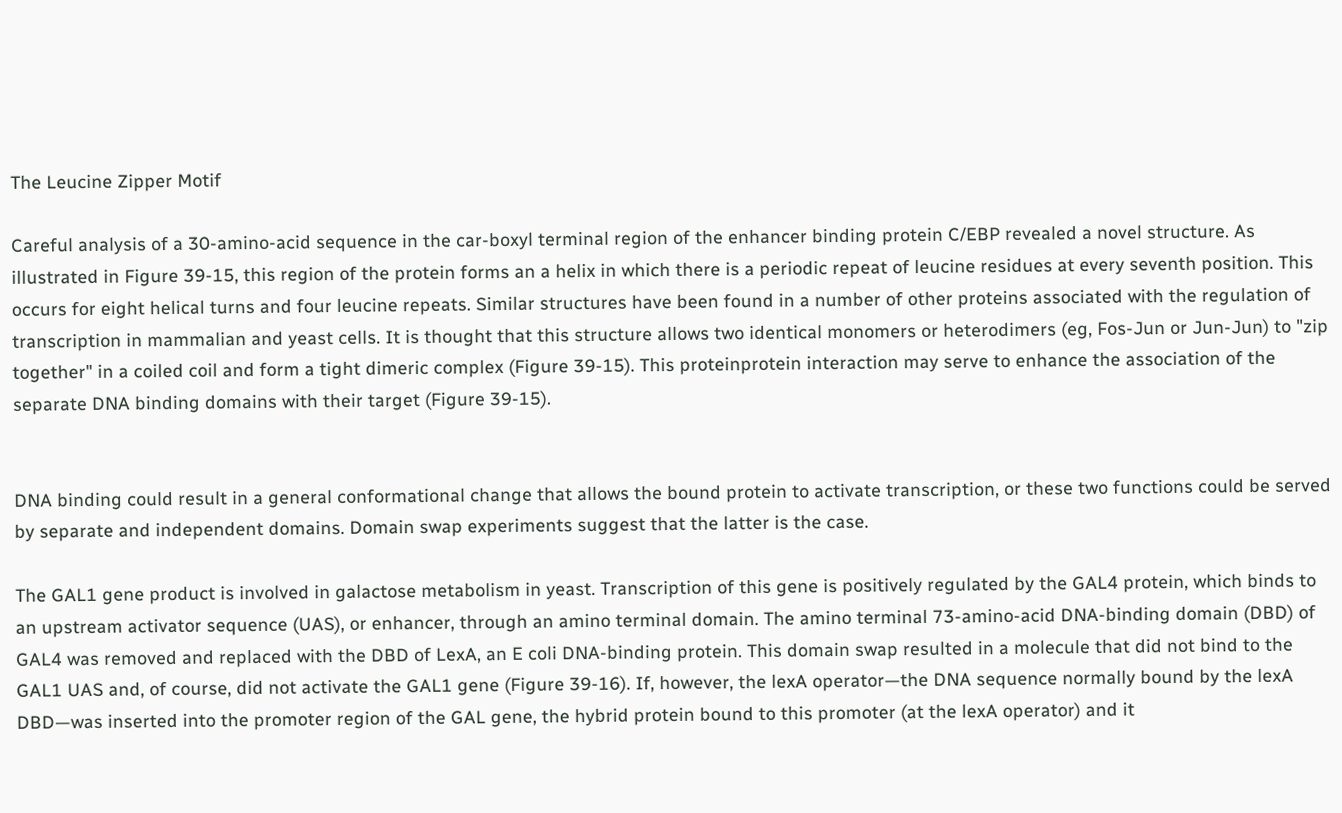The Leucine Zipper Motif

Careful analysis of a 30-amino-acid sequence in the car-boxyl terminal region of the enhancer binding protein C/EBP revealed a novel structure. As illustrated in Figure 39-15, this region of the protein forms an a helix in which there is a periodic repeat of leucine residues at every seventh position. This occurs for eight helical turns and four leucine repeats. Similar structures have been found in a number of other proteins associated with the regulation of transcription in mammalian and yeast cells. It is thought that this structure allows two identical monomers or heterodimers (eg, Fos-Jun or Jun-Jun) to "zip together" in a coiled coil and form a tight dimeric complex (Figure 39-15). This proteinprotein interaction may serve to enhance the association of the separate DNA binding domains with their target (Figure 39-15).


DNA binding could result in a general conformational change that allows the bound protein to activate transcription, or these two functions could be served by separate and independent domains. Domain swap experiments suggest that the latter is the case.

The GAL1 gene product is involved in galactose metabolism in yeast. Transcription of this gene is positively regulated by the GAL4 protein, which binds to an upstream activator sequence (UAS), or enhancer, through an amino terminal domain. The amino terminal 73-amino-acid DNA-binding domain (DBD) of GAL4 was removed and replaced with the DBD of LexA, an E coli DNA-binding protein. This domain swap resulted in a molecule that did not bind to the GAL1 UAS and, of course, did not activate the GAL1 gene (Figure 39-16). If, however, the lexA operator—the DNA sequence normally bound by the lexA DBD—was inserted into the promoter region of the GAL gene, the hybrid protein bound to this promoter (at the lexA operator) and it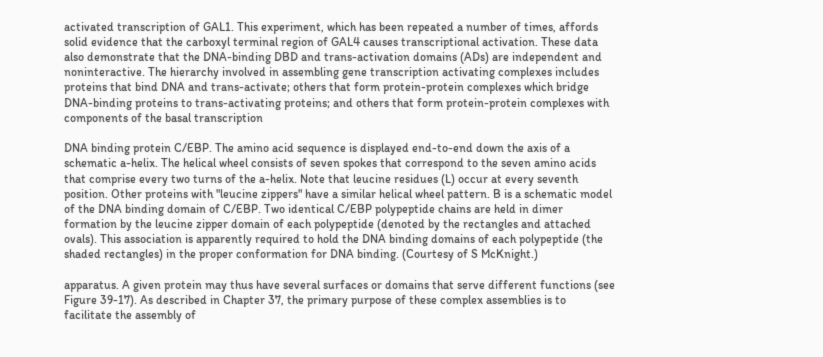activated transcription of GAL1. This experiment, which has been repeated a number of times, affords solid evidence that the carboxyl terminal region of GAL4 causes transcriptional activation. These data also demonstrate that the DNA-binding DBD and trans-activation domains (ADs) are independent and noninteractive. The hierarchy involved in assembling gene transcription activating complexes includes proteins that bind DNA and trans-activate; others that form protein-protein complexes which bridge DNA-binding proteins to trans-activating proteins; and others that form protein-protein complexes with components of the basal transcription

DNA binding protein C/EBP. The amino acid sequence is displayed end-to-end down the axis of a schematic a-helix. The helical wheel consists of seven spokes that correspond to the seven amino acids that comprise every two turns of the a-helix. Note that leucine residues (L) occur at every seventh position. Other proteins with "leucine zippers" have a similar helical wheel pattern. B is a schematic model of the DNA binding domain of C/EBP. Two identical C/EBP polypeptide chains are held in dimer formation by the leucine zipper domain of each polypeptide (denoted by the rectangles and attached ovals). This association is apparently required to hold the DNA binding domains of each polypeptide (the shaded rectangles) in the proper conformation for DNA binding. (Courtesy of S McKnight.)

apparatus. A given protein may thus have several surfaces or domains that serve different functions (see Figure 39-17). As described in Chapter 37, the primary purpose of these complex assemblies is to facilitate the assembly of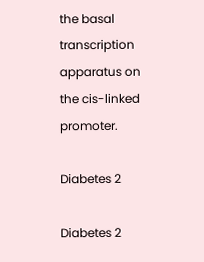the basal transcription apparatus on the cis-linked promoter.

Diabetes 2

Diabetes 2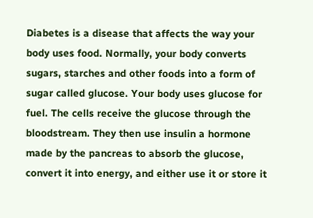Diabetes is a disease that affects the way your body uses food. Normally, your body converts sugars, starches and other foods into a form of sugar called glucose. Your body uses glucose for fuel. The cells receive the glucose through the bloodstream. They then use insulin a hormone made by the pancreas to absorb the glucose, convert it into energy, and either use it or store it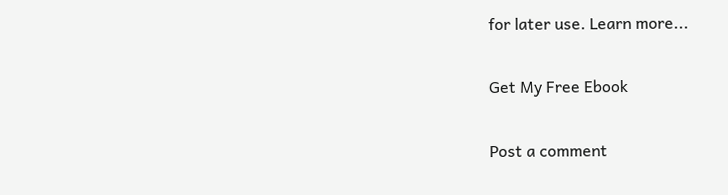for later use. Learn more...

Get My Free Ebook

Post a comment